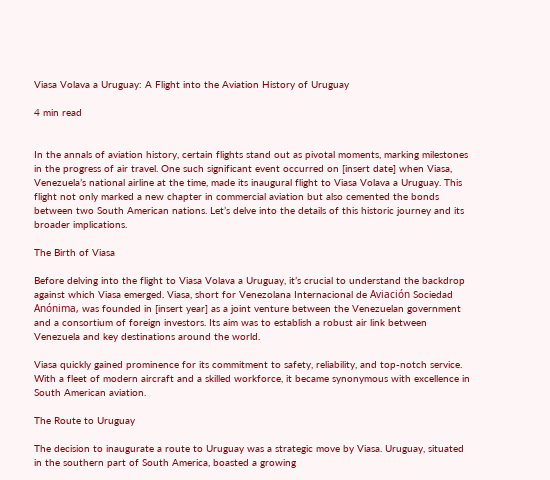Viasa Volava a Uruguay: A Flight into the Aviation History of Uruguay

4 min read


In the annals of aviation history, certain flights stand out as pivotal moments, marking milestones in the progress of air travel. One such significant event occurred on [insert date] when Viasa, Venezuela’s national airline at the time, made its inaugural flight to Viasa Volava a Uruguay. This flight not only marked a new chapter in commercial aviation but also cemented the bonds between two South American nations. Let’s delve into the details of this historic journey and its broader implications.

The Birth of Viasa

Before delving into the flight to Viasa Volava a Uruguay, it’s crucial to understand the backdrop against which Viasa emerged. Viasa, short for Venezolana Internacional de Aviación Sociedad Anónima, was founded in [insert year] as a joint venture between the Venezuelan government and a consortium of foreign investors. Its aim was to establish a robust air link between Venezuela and key destinations around the world.

Viasa quickly gained prominence for its commitment to safety, reliability, and top-notch service. With a fleet of modern aircraft and a skilled workforce, it became synonymous with excellence in South American aviation.

The Route to Uruguay

The decision to inaugurate a route to Uruguay was a strategic move by Viasa. Uruguay, situated in the southern part of South America, boasted a growing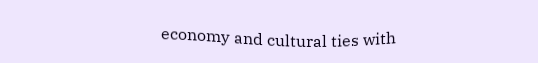economy and cultural ties with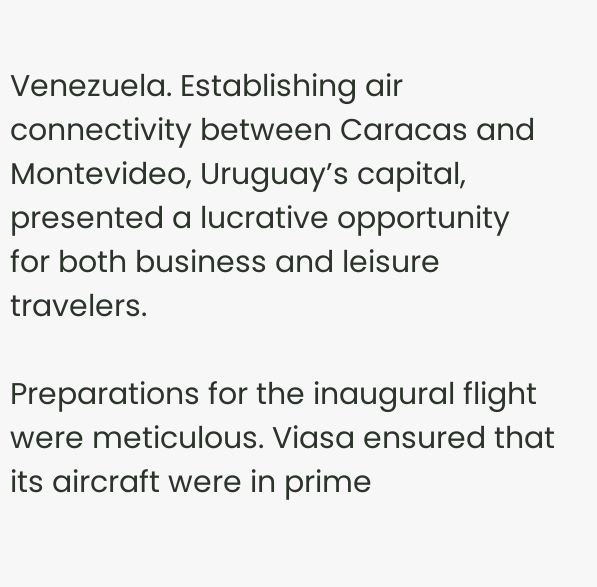Venezuela. Establishing air connectivity between Caracas and Montevideo, Uruguay’s capital, presented a lucrative opportunity for both business and leisure travelers.

Preparations for the inaugural flight were meticulous. Viasa ensured that its aircraft were in prime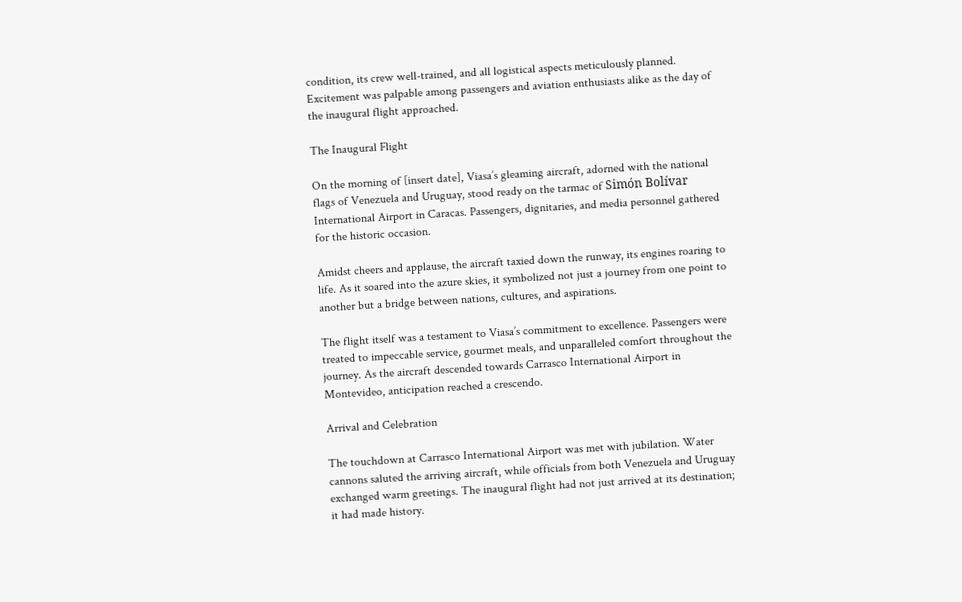condition, its crew well-trained, and all logistical aspects meticulously planned. Excitement was palpable among passengers and aviation enthusiasts alike as the day of the inaugural flight approached.

The Inaugural Flight

On the morning of [insert date], Viasa’s gleaming aircraft, adorned with the national flags of Venezuela and Uruguay, stood ready on the tarmac of Simón Bolívar International Airport in Caracas. Passengers, dignitaries, and media personnel gathered for the historic occasion.

Amidst cheers and applause, the aircraft taxied down the runway, its engines roaring to life. As it soared into the azure skies, it symbolized not just a journey from one point to another but a bridge between nations, cultures, and aspirations.

The flight itself was a testament to Viasa’s commitment to excellence. Passengers were treated to impeccable service, gourmet meals, and unparalleled comfort throughout the journey. As the aircraft descended towards Carrasco International Airport in Montevideo, anticipation reached a crescendo.

Arrival and Celebration

The touchdown at Carrasco International Airport was met with jubilation. Water cannons saluted the arriving aircraft, while officials from both Venezuela and Uruguay exchanged warm greetings. The inaugural flight had not just arrived at its destination; it had made history.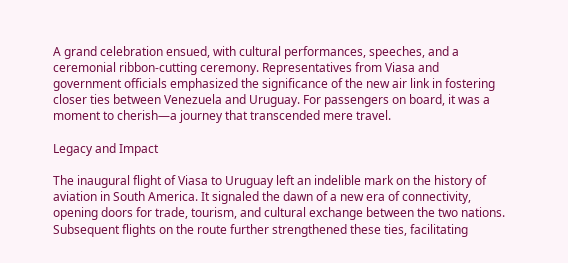A grand celebration ensued, with cultural performances, speeches, and a ceremonial ribbon-cutting ceremony. Representatives from Viasa and government officials emphasized the significance of the new air link in fostering closer ties between Venezuela and Uruguay. For passengers on board, it was a moment to cherish—a journey that transcended mere travel.

Legacy and Impact

The inaugural flight of Viasa to Uruguay left an indelible mark on the history of aviation in South America. It signaled the dawn of a new era of connectivity, opening doors for trade, tourism, and cultural exchange between the two nations. Subsequent flights on the route further strengthened these ties, facilitating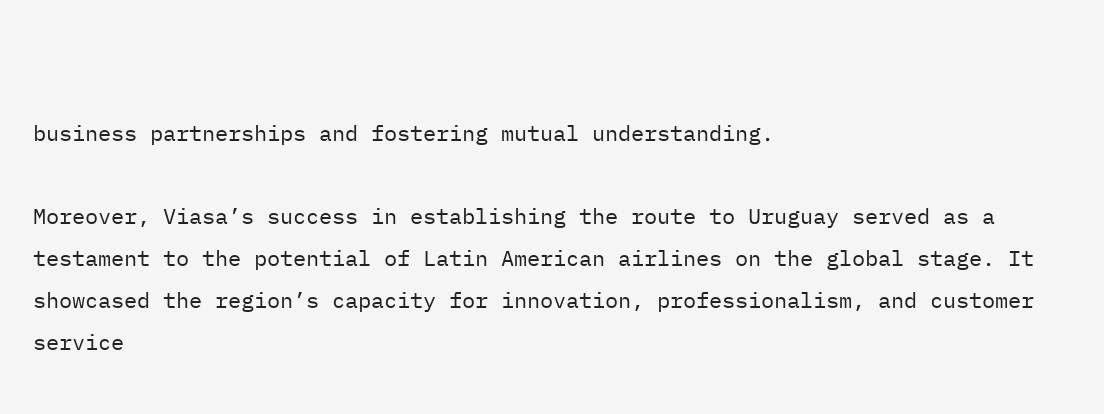business partnerships and fostering mutual understanding.

Moreover, Viasa’s success in establishing the route to Uruguay served as a testament to the potential of Latin American airlines on the global stage. It showcased the region’s capacity for innovation, professionalism, and customer service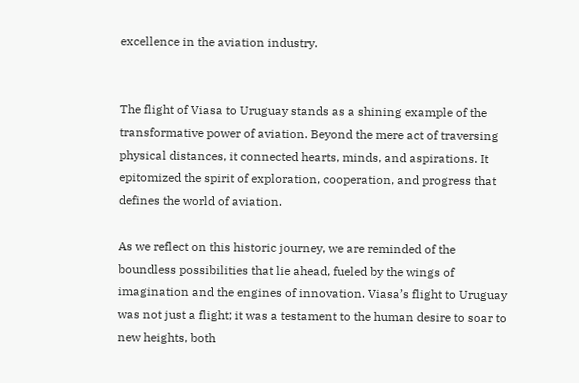excellence in the aviation industry.


The flight of Viasa to Uruguay stands as a shining example of the transformative power of aviation. Beyond the mere act of traversing physical distances, it connected hearts, minds, and aspirations. It epitomized the spirit of exploration, cooperation, and progress that defines the world of aviation.

As we reflect on this historic journey, we are reminded of the boundless possibilities that lie ahead, fueled by the wings of imagination and the engines of innovation. Viasa’s flight to Uruguay was not just a flight; it was a testament to the human desire to soar to new heights, both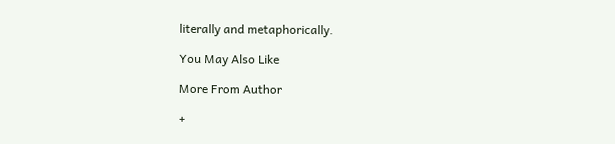literally and metaphorically.

You May Also Like

More From Author

+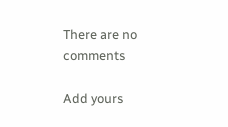There are no comments

Add yours